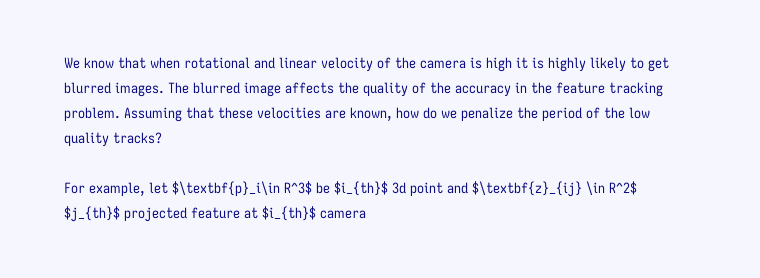We know that when rotational and linear velocity of the camera is high it is highly likely to get blurred images. The blurred image affects the quality of the accuracy in the feature tracking problem. Assuming that these velocities are known, how do we penalize the period of the low quality tracks?

For example, let $\textbf{p}_i\in R^3$ be $i_{th}$ 3d point and $\textbf{z}_{ij} \in R^2$ $j_{th}$ projected feature at $i_{th}$ camera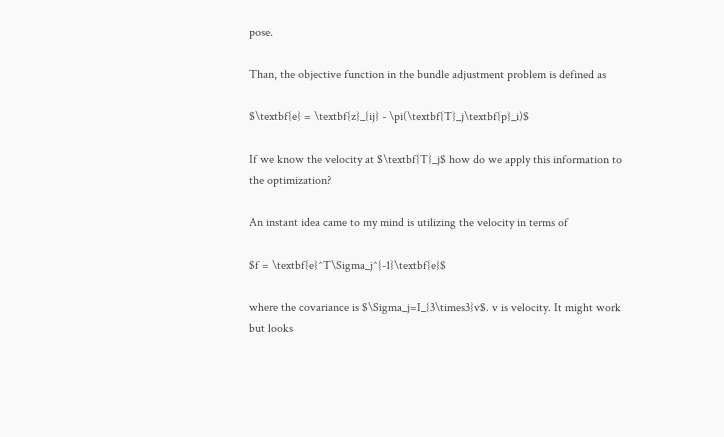pose.

Than, the objective function in the bundle adjustment problem is defined as

$\textbf{e} = \textbf{z}_{ij} - \pi(\textbf{T}_j\textbf{p}_i)$

If we know the velocity at $\textbf{T}_j$ how do we apply this information to the optimization?

An instant idea came to my mind is utilizing the velocity in terms of

$f = \textbf{e}^T\Sigma_j^{-1}\textbf{e}$

where the covariance is $\Sigma_j=I_{3\times3}v$. v is velocity. It might work but looks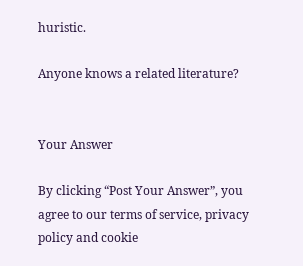huristic.

Anyone knows a related literature?


Your Answer

By clicking “Post Your Answer”, you agree to our terms of service, privacy policy and cookie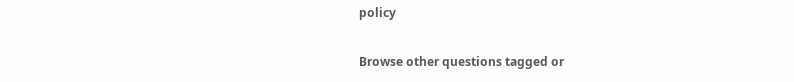policy

Browse other questions tagged or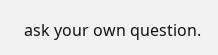ask your own question.